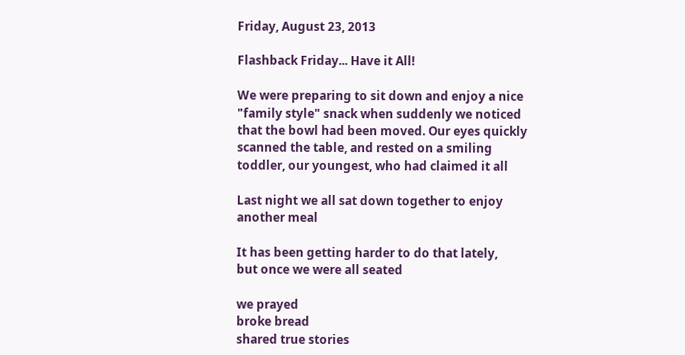Friday, August 23, 2013

Flashback Friday... Have it All!

We were preparing to sit down and enjoy a nice "family style" snack when suddenly we noticed that the bowl had been moved. Our eyes quickly scanned the table, and rested on a smiling toddler, our youngest, who had claimed it all

Last night we all sat down together to enjoy another meal

It has been getting harder to do that lately,
but once we were all seated

we prayed
broke bread
shared true stories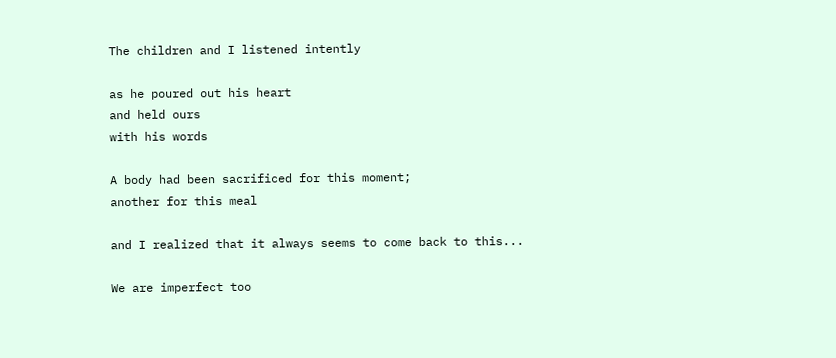The children and I listened intently

as he poured out his heart
and held ours
with his words

A body had been sacrificed for this moment;
another for this meal

and I realized that it always seems to come back to this...

We are imperfect too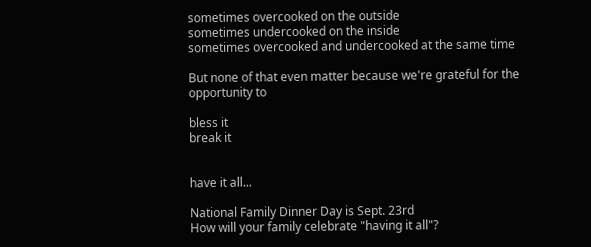sometimes overcooked on the outside
sometimes undercooked on the inside
sometimes overcooked and undercooked at the same time

But none of that even matter because we're grateful for the opportunity to

bless it
break it


have it all...

National Family Dinner Day is Sept. 23rd
How will your family celebrate "having it all"?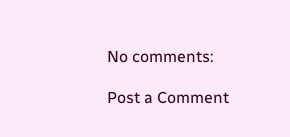No comments:

Post a Comment